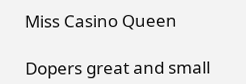Miss Casino Queen

Dopers great and small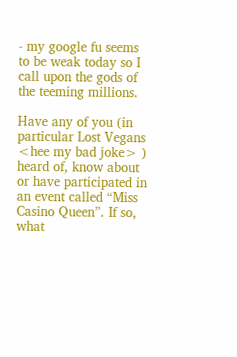- my google fu seems to be weak today so I call upon the gods of the teeming millions.

Have any of you (in particular Lost Vegans <hee my bad joke> ) heard of, know about or have participated in an event called “Miss Casino Queen”. If so, what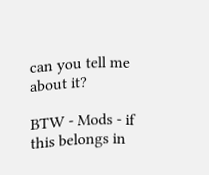can you tell me about it?

BTW - Mods - if this belongs in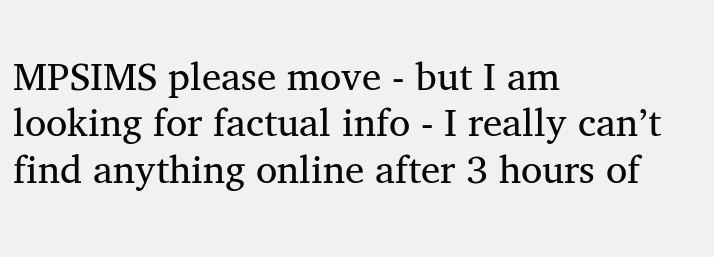MPSIMS please move - but I am looking for factual info - I really can’t find anything online after 3 hours of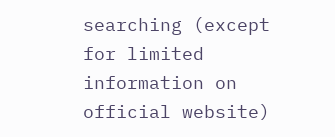searching (except for limited information on official website)